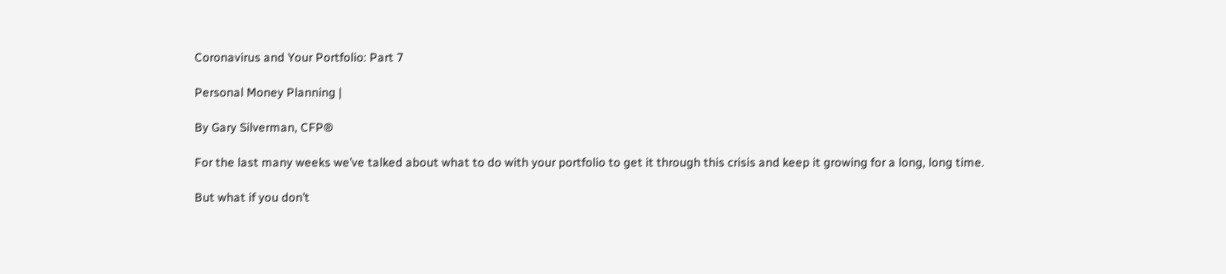Coronavirus and Your Portfolio: Part 7

Personal Money Planning |

By Gary Silverman, CFP®

For the last many weeks we’ve talked about what to do with your portfolio to get it through this crisis and keep it growing for a long, long time.

But what if you don’t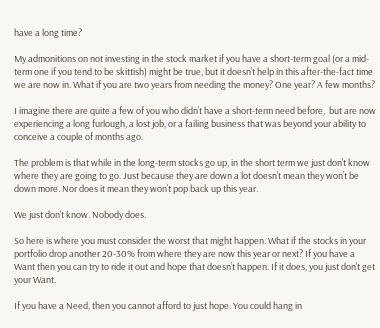have a long time?

My admonitions on not investing in the stock market if you have a short-term goal (or a mid-term one if you tend to be skittish) might be true, but it doesn’t help in this after-the-fact time we are now in. What if you are two years from needing the money? One year? A few months?

I imagine there are quite a few of you who didn’t have a short-term need before,  but are now experiencing a long furlough, a lost job, or a failing business that was beyond your ability to conceive a couple of months ago.

The problem is that while in the long-term stocks go up, in the short term we just don’t know where they are going to go. Just because they are down a lot doesn’t mean they won’t be down more. Nor does it mean they won’t pop back up this year.

We just don’t know. Nobody does.

So here is where you must consider the worst that might happen. What if the stocks in your portfolio drop another 20-30% from where they are now this year or next? If you have a Want then you can try to ride it out and hope that doesn’t happen. If it does, you just don’t get your Want.

If you have a Need, then you cannot afford to just hope. You could hang in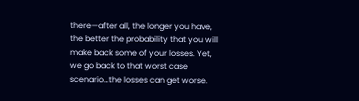there—after all, the longer you have, the better the probability that you will make back some of your losses. Yet, we go back to that worst case scenario…the losses can get worse.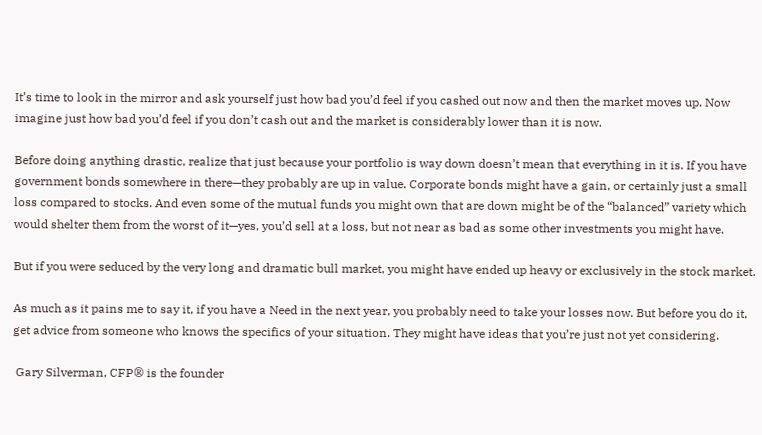It’s time to look in the mirror and ask yourself just how bad you’d feel if you cashed out now and then the market moves up. Now imagine just how bad you’d feel if you don’t cash out and the market is considerably lower than it is now.

Before doing anything drastic, realize that just because your portfolio is way down doesn’t mean that everything in it is. If you have government bonds somewhere in there—they probably are up in value. Corporate bonds might have a gain, or certainly just a small loss compared to stocks. And even some of the mutual funds you might own that are down might be of the “balanced” variety which would shelter them from the worst of it—yes, you’d sell at a loss, but not near as bad as some other investments you might have.

But if you were seduced by the very long and dramatic bull market, you might have ended up heavy or exclusively in the stock market.

As much as it pains me to say it, if you have a Need in the next year, you probably need to take your losses now. But before you do it, get advice from someone who knows the specifics of your situation. They might have ideas that you’re just not yet considering.

 Gary Silverman, CFP® is the founder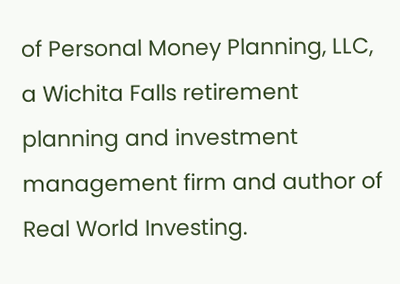of Personal Money Planning, LLC, a Wichita Falls retirement planning and investment management firm and author of Real World Investing.